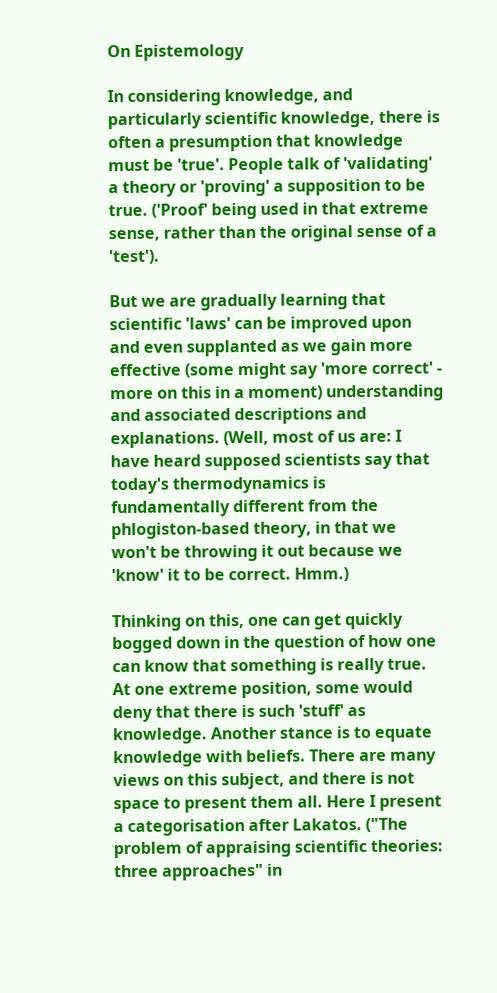On Epistemology

In considering knowledge, and particularly scientific knowledge, there is often a presumption that knowledge must be 'true'. People talk of 'validating' a theory or 'proving' a supposition to be true. ('Proof' being used in that extreme sense, rather than the original sense of a 'test').

But we are gradually learning that scientific 'laws' can be improved upon and even supplanted as we gain more effective (some might say 'more correct' - more on this in a moment) understanding and associated descriptions and explanations. (Well, most of us are: I have heard supposed scientists say that today's thermodynamics is fundamentally different from the phlogiston-based theory, in that we won't be throwing it out because we 'know' it to be correct. Hmm.)

Thinking on this, one can get quickly bogged down in the question of how one can know that something is really true. At one extreme position, some would deny that there is such 'stuff' as knowledge. Another stance is to equate knowledge with beliefs. There are many views on this subject, and there is not space to present them all. Here I present a categorisation after Lakatos. ("The problem of appraising scientific theories: three approaches" in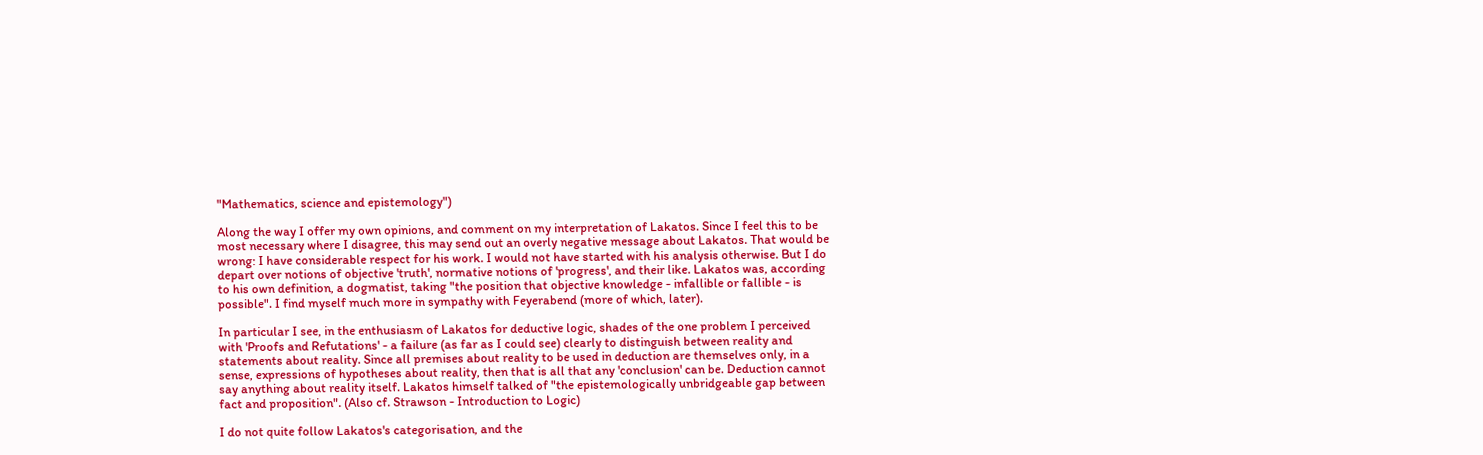"Mathematics, science and epistemology")

Along the way I offer my own opinions, and comment on my interpretation of Lakatos. Since I feel this to be most necessary where I disagree, this may send out an overly negative message about Lakatos. That would be wrong: I have considerable respect for his work. I would not have started with his analysis otherwise. But I do depart over notions of objective 'truth', normative notions of 'progress', and their like. Lakatos was, according to his own definition, a dogmatist, taking "the position that objective knowledge - infallible or fallible - is possible". I find myself much more in sympathy with Feyerabend (more of which, later).

In particular I see, in the enthusiasm of Lakatos for deductive logic, shades of the one problem I perceived with 'Proofs and Refutations' - a failure (as far as I could see) clearly to distinguish between reality and statements about reality. Since all premises about reality to be used in deduction are themselves only, in a sense, expressions of hypotheses about reality, then that is all that any 'conclusion' can be. Deduction cannot say anything about reality itself. Lakatos himself talked of "the epistemologically unbridgeable gap between fact and proposition". (Also cf. Strawson - Introduction to Logic)

I do not quite follow Lakatos's categorisation, and the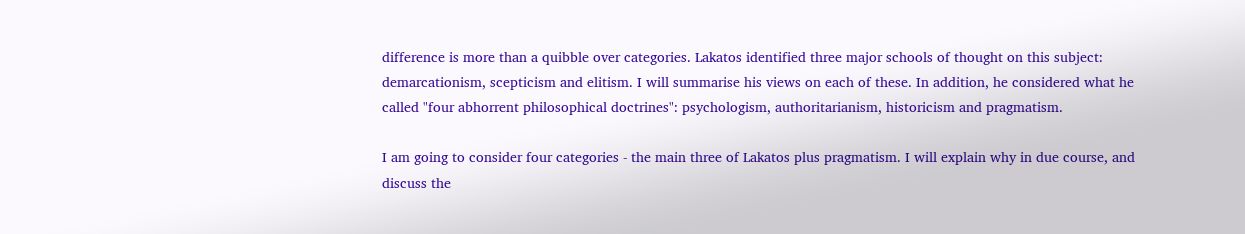difference is more than a quibble over categories. Lakatos identified three major schools of thought on this subject: demarcationism, scepticism and elitism. I will summarise his views on each of these. In addition, he considered what he called "four abhorrent philosophical doctrines": psychologism, authoritarianism, historicism and pragmatism.

I am going to consider four categories - the main three of Lakatos plus pragmatism. I will explain why in due course, and discuss the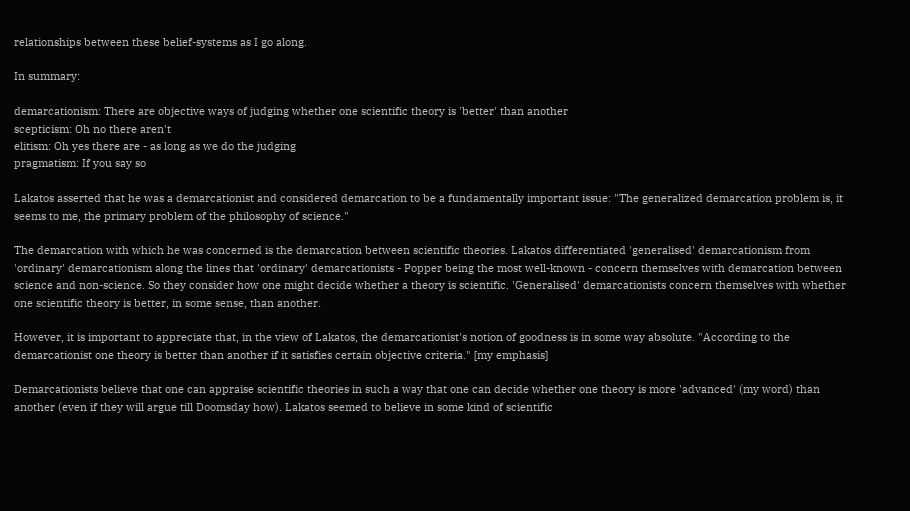relationships between these belief-systems as I go along.

In summary:

demarcationism: There are objective ways of judging whether one scientific theory is 'better' than another
scepticism: Oh no there aren't
elitism: Oh yes there are - as long as we do the judging
pragmatism: If you say so

Lakatos asserted that he was a demarcationist and considered demarcation to be a fundamentally important issue: "The generalized demarcation problem is, it seems to me, the primary problem of the philosophy of science."

The demarcation with which he was concerned is the demarcation between scientific theories. Lakatos differentiated 'generalised' demarcationism from 'ordinary' demarcationism along the lines that 'ordinary' demarcationists - Popper being the most well-known - concern themselves with demarcation between science and non-science. So they consider how one might decide whether a theory is scientific. 'Generalised' demarcationists concern themselves with whether one scientific theory is better, in some sense, than another.

However, it is important to appreciate that, in the view of Lakatos, the demarcationist's notion of goodness is in some way absolute. "According to the demarcationist one theory is better than another if it satisfies certain objective criteria." [my emphasis]

Demarcationists believe that one can appraise scientific theories in such a way that one can decide whether one theory is more 'advanced' (my word) than another (even if they will argue till Doomsday how). Lakatos seemed to believe in some kind of scientific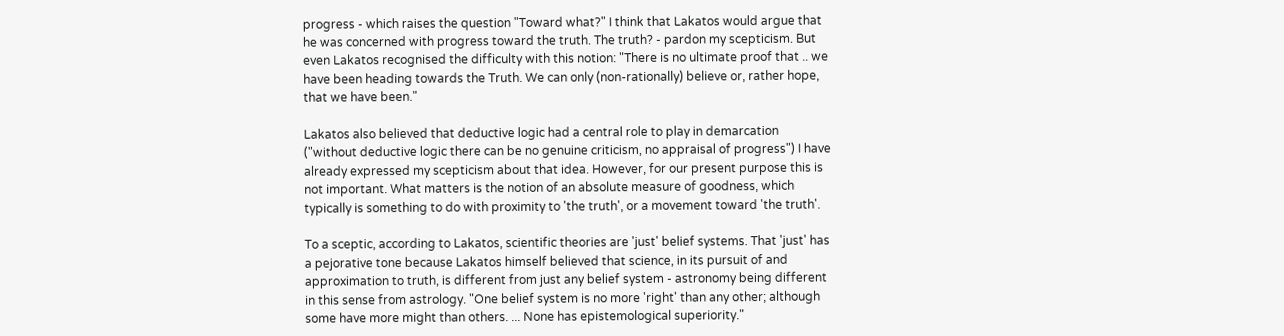progress - which raises the question "Toward what?" I think that Lakatos would argue that he was concerned with progress toward the truth. The truth? - pardon my scepticism. But even Lakatos recognised the difficulty with this notion: "There is no ultimate proof that .. we have been heading towards the Truth. We can only (non-rationally) believe or, rather hope, that we have been."

Lakatos also believed that deductive logic had a central role to play in demarcation ("without deductive logic there can be no genuine criticism, no appraisal of progress") I have already expressed my scepticism about that idea. However, for our present purpose this is not important. What matters is the notion of an absolute measure of goodness, which typically is something to do with proximity to 'the truth', or a movement toward 'the truth'.

To a sceptic, according to Lakatos, scientific theories are 'just' belief systems. That 'just' has a pejorative tone because Lakatos himself believed that science, in its pursuit of and approximation to truth, is different from just any belief system - astronomy being different in this sense from astrology. "One belief system is no more 'right' than any other; although some have more might than others. ... None has epistemological superiority."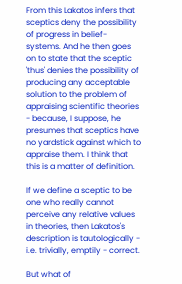From this Lakatos infers that sceptics deny the possibility of progress in belief-systems. And he then goes on to state that the sceptic 'thus' denies the possibility of producing any acceptable solution to the problem of appraising scientific theories - because, I suppose, he presumes that sceptics have no yardstick against which to appraise them. I think that this is a matter of definition.

If we define a sceptic to be one who really cannot perceive any relative values in theories, then Lakatos's description is tautologically - i.e. trivially, emptily - correct.

But what of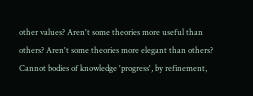other values? Aren't some theories more useful than others? Aren't some theories more elegant than others? Cannot bodies of knowledge 'progress', by refinement,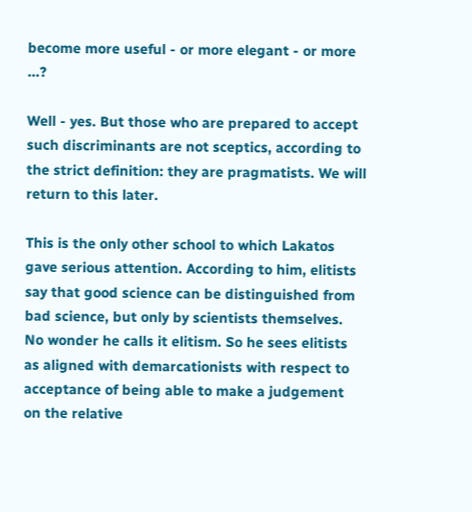become more useful - or more elegant - or more ...?

Well - yes. But those who are prepared to accept such discriminants are not sceptics, according to the strict definition: they are pragmatists. We will return to this later.

This is the only other school to which Lakatos gave serious attention. According to him, elitists say that good science can be distinguished from bad science, but only by scientists themselves. No wonder he calls it elitism. So he sees elitists as aligned with demarcationists with respect to acceptance of being able to make a judgement on the relative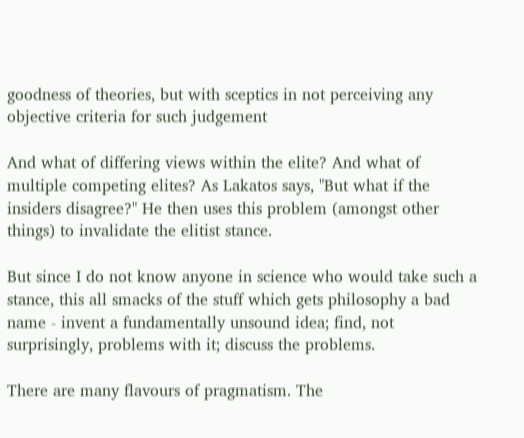goodness of theories, but with sceptics in not perceiving any objective criteria for such judgement

And what of differing views within the elite? And what of multiple competing elites? As Lakatos says, "But what if the insiders disagree?" He then uses this problem (amongst other things) to invalidate the elitist stance.

But since I do not know anyone in science who would take such a stance, this all smacks of the stuff which gets philosophy a bad name - invent a fundamentally unsound idea; find, not surprisingly, problems with it; discuss the problems.

There are many flavours of pragmatism. The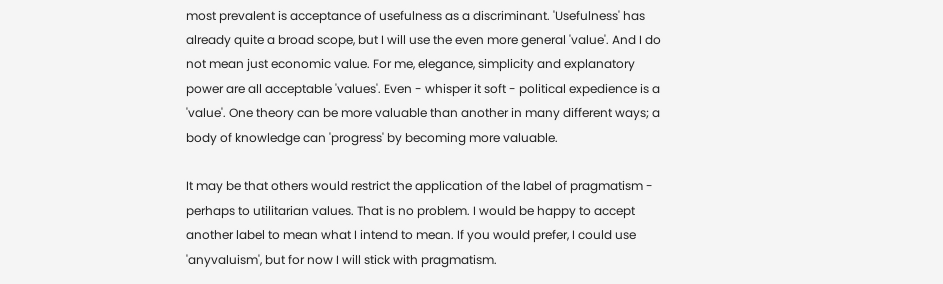most prevalent is acceptance of usefulness as a discriminant. 'Usefulness' has already quite a broad scope, but I will use the even more general 'value'. And I do not mean just economic value. For me, elegance, simplicity and explanatory power are all acceptable 'values'. Even - whisper it soft - political expedience is a 'value'. One theory can be more valuable than another in many different ways; a body of knowledge can 'progress' by becoming more valuable.

It may be that others would restrict the application of the label of pragmatism - perhaps to utilitarian values. That is no problem. I would be happy to accept another label to mean what I intend to mean. If you would prefer, I could use 'anyvaluism', but for now I will stick with pragmatism.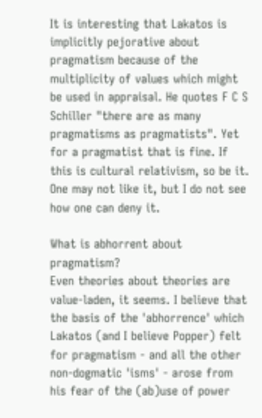It is interesting that Lakatos is implicitly pejorative about pragmatism because of the multiplicity of values which might be used in appraisal. He quotes F C S Schiller "there are as many pragmatisms as pragmatists". Yet for a pragmatist that is fine. If this is cultural relativism, so be it. One may not like it, but I do not see how one can deny it.

What is abhorrent about pragmatism?
Even theories about theories are value-laden, it seems. I believe that the basis of the 'abhorrence' which Lakatos (and I believe Popper) felt for pragmatism - and all the other non-dogmatic 'isms' - arose from his fear of the (ab)use of power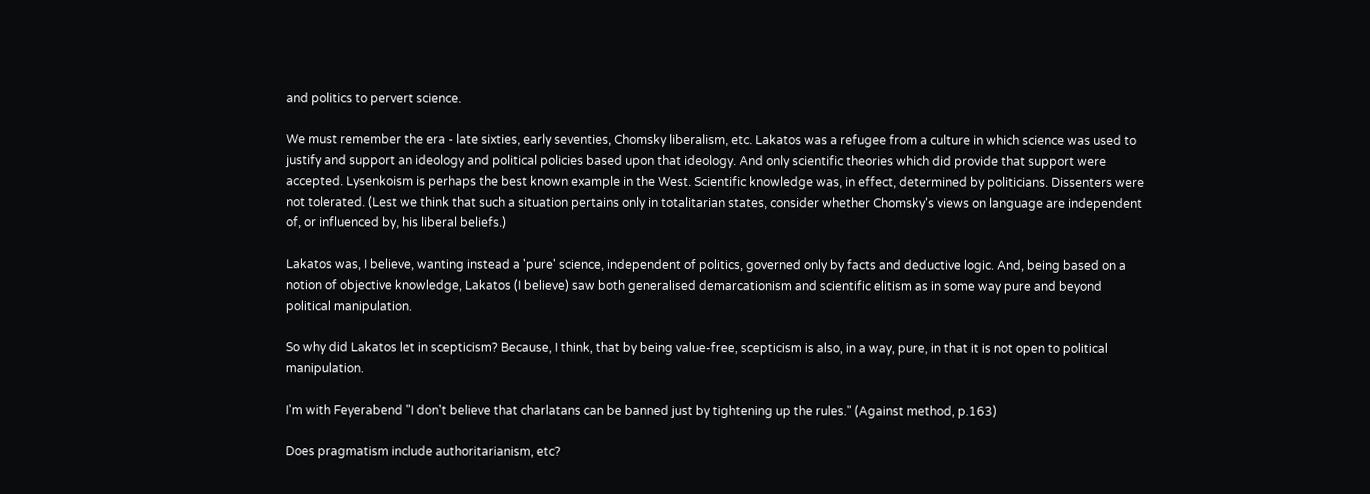and politics to pervert science.

We must remember the era - late sixties, early seventies, Chomsky liberalism, etc. Lakatos was a refugee from a culture in which science was used to justify and support an ideology and political policies based upon that ideology. And only scientific theories which did provide that support were accepted. Lysenkoism is perhaps the best known example in the West. Scientific knowledge was, in effect, determined by politicians. Dissenters were not tolerated. (Lest we think that such a situation pertains only in totalitarian states, consider whether Chomsky's views on language are independent of, or influenced by, his liberal beliefs.)

Lakatos was, I believe, wanting instead a 'pure' science, independent of politics, governed only by facts and deductive logic. And, being based on a notion of objective knowledge, Lakatos (I believe) saw both generalised demarcationism and scientific elitism as in some way pure and beyond political manipulation.

So why did Lakatos let in scepticism? Because, I think, that by being value-free, scepticism is also, in a way, pure, in that it is not open to political manipulation.

I'm with Feyerabend "I don't believe that charlatans can be banned just by tightening up the rules." (Against method, p.163)

Does pragmatism include authoritarianism, etc?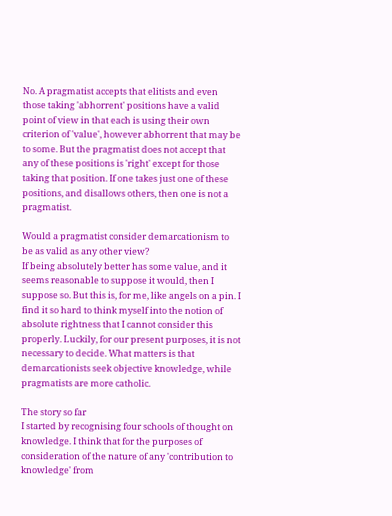No. A pragmatist accepts that elitists and even those taking 'abhorrent' positions have a valid point of view in that each is using their own criterion of 'value', however abhorrent that may be to some. But the pragmatist does not accept that any of these positions is 'right' except for those taking that position. If one takes just one of these positions, and disallows others, then one is not a pragmatist.

Would a pragmatist consider demarcationism to be as valid as any other view?
If being absolutely better has some value, and it seems reasonable to suppose it would, then I suppose so. But this is, for me, like angels on a pin. I find it so hard to think myself into the notion of absolute rightness that I cannot consider this properly. Luckily, for our present purposes, it is not necessary to decide. What matters is that demarcationists seek objective knowledge, while pragmatists are more catholic.

The story so far
I started by recognising four schools of thought on knowledge. I think that for the purposes of consideration of the nature of any 'contribution to knowledge' from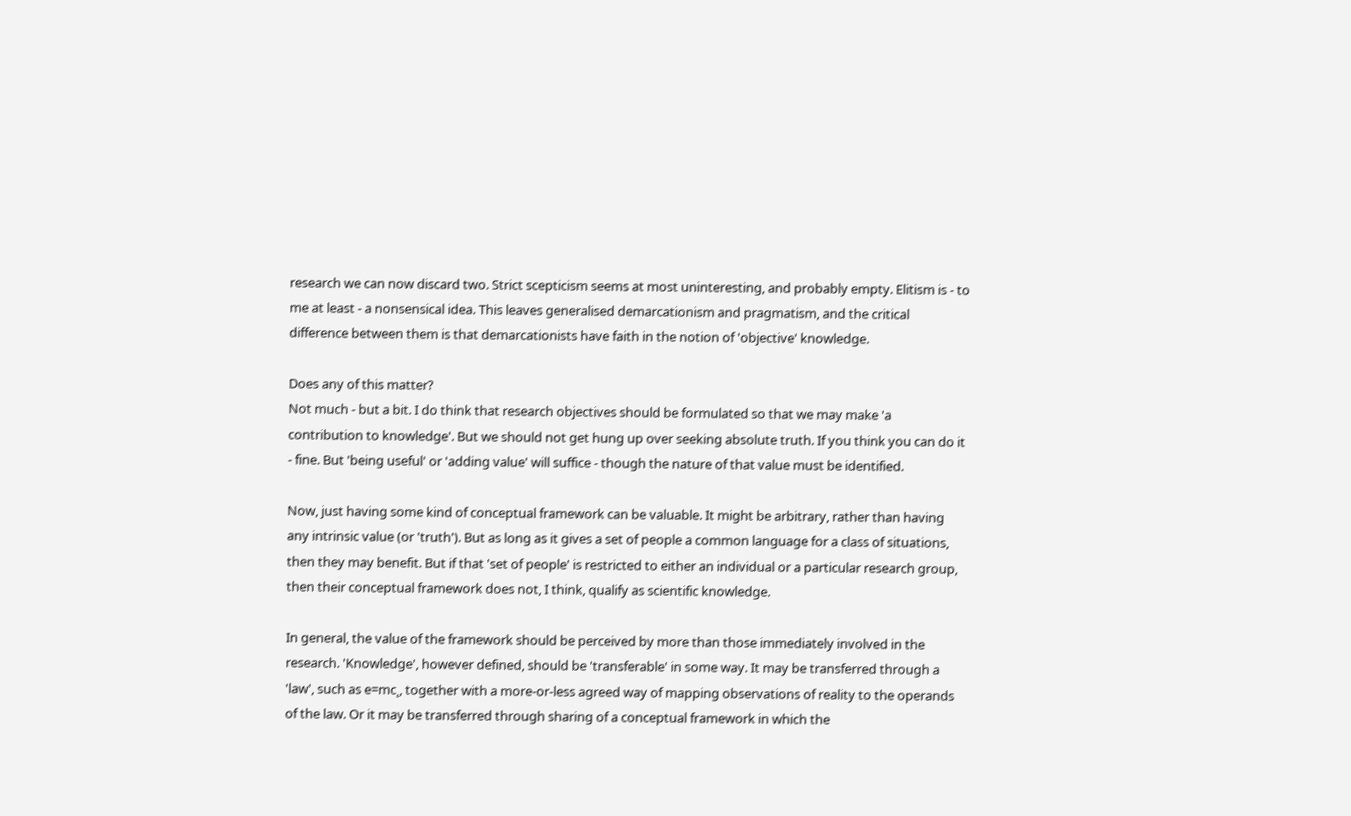research we can now discard two. Strict scepticism seems at most uninteresting, and probably empty. Elitism is - to me at least - a nonsensical idea. This leaves generalised demarcationism and pragmatism, and the critical difference between them is that demarcationists have faith in the notion of 'objective' knowledge.

Does any of this matter?
Not much - but a bit. I do think that research objectives should be formulated so that we may make 'a contribution to knowledge'. But we should not get hung up over seeking absolute truth. If you think you can do it - fine. But 'being useful' or 'adding value' will suffice - though the nature of that value must be identified.

Now, just having some kind of conceptual framework can be valuable. It might be arbitrary, rather than having any intrinsic value (or 'truth'). But as long as it gives a set of people a common language for a class of situations, then they may benefit. But if that 'set of people' is restricted to either an individual or a particular research group, then their conceptual framework does not, I think, qualify as scientific knowledge.

In general, the value of the framework should be perceived by more than those immediately involved in the research. 'Knowledge', however defined, should be 'transferable' in some way. It may be transferred through a 'law', such as e=mc˛, together with a more-or-less agreed way of mapping observations of reality to the operands of the law. Or it may be transferred through sharing of a conceptual framework in which the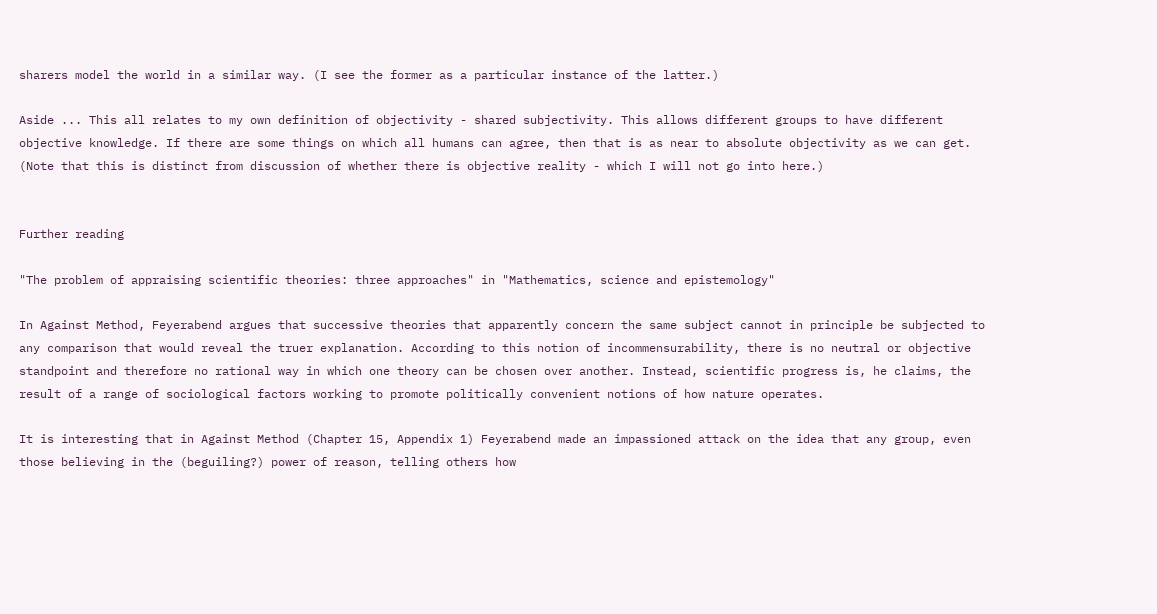sharers model the world in a similar way. (I see the former as a particular instance of the latter.)

Aside ... This all relates to my own definition of objectivity - shared subjectivity. This allows different groups to have different objective knowledge. If there are some things on which all humans can agree, then that is as near to absolute objectivity as we can get. (Note that this is distinct from discussion of whether there is objective reality - which I will not go into here.)


Further reading

"The problem of appraising scientific theories: three approaches" in "Mathematics, science and epistemology"

In Against Method, Feyerabend argues that successive theories that apparently concern the same subject cannot in principle be subjected to any comparison that would reveal the truer explanation. According to this notion of incommensurability, there is no neutral or objective standpoint and therefore no rational way in which one theory can be chosen over another. Instead, scientific progress is, he claims, the result of a range of sociological factors working to promote politically convenient notions of how nature operates.

It is interesting that in Against Method (Chapter 15, Appendix 1) Feyerabend made an impassioned attack on the idea that any group, even those believing in the (beguiling?) power of reason, telling others how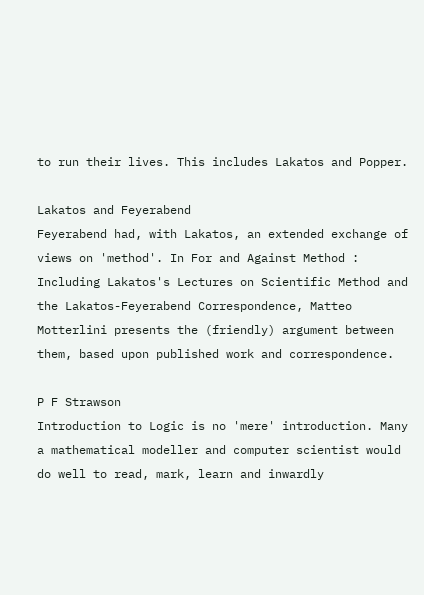to run their lives. This includes Lakatos and Popper.

Lakatos and Feyerabend
Feyerabend had, with Lakatos, an extended exchange of views on 'method'. In For and Against Method : Including Lakatos's Lectures on Scientific Method and the Lakatos-Feyerabend Correspondence, Matteo Motterlini presents the (friendly) argument between them, based upon published work and correspondence.

P F Strawson
Introduction to Logic is no 'mere' introduction. Many a mathematical modeller and computer scientist would do well to read, mark, learn and inwardly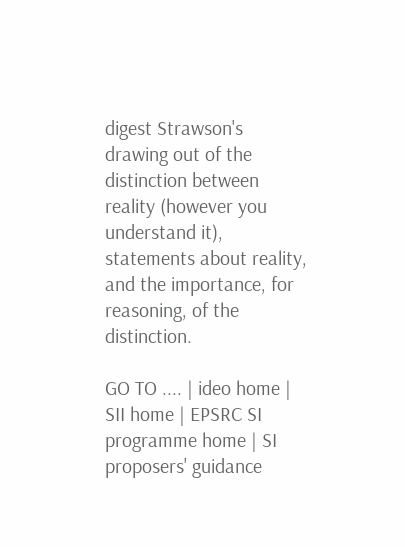digest Strawson's drawing out of the distinction between reality (however you understand it), statements about reality, and the importance, for reasoning, of the distinction.

GO TO .... | ideo home | SII home | EPSRC SI programme home | SI proposers' guidance